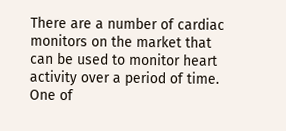There are a number of cardiac monitors on the market that can be used to monitor heart activity over a period of time. One of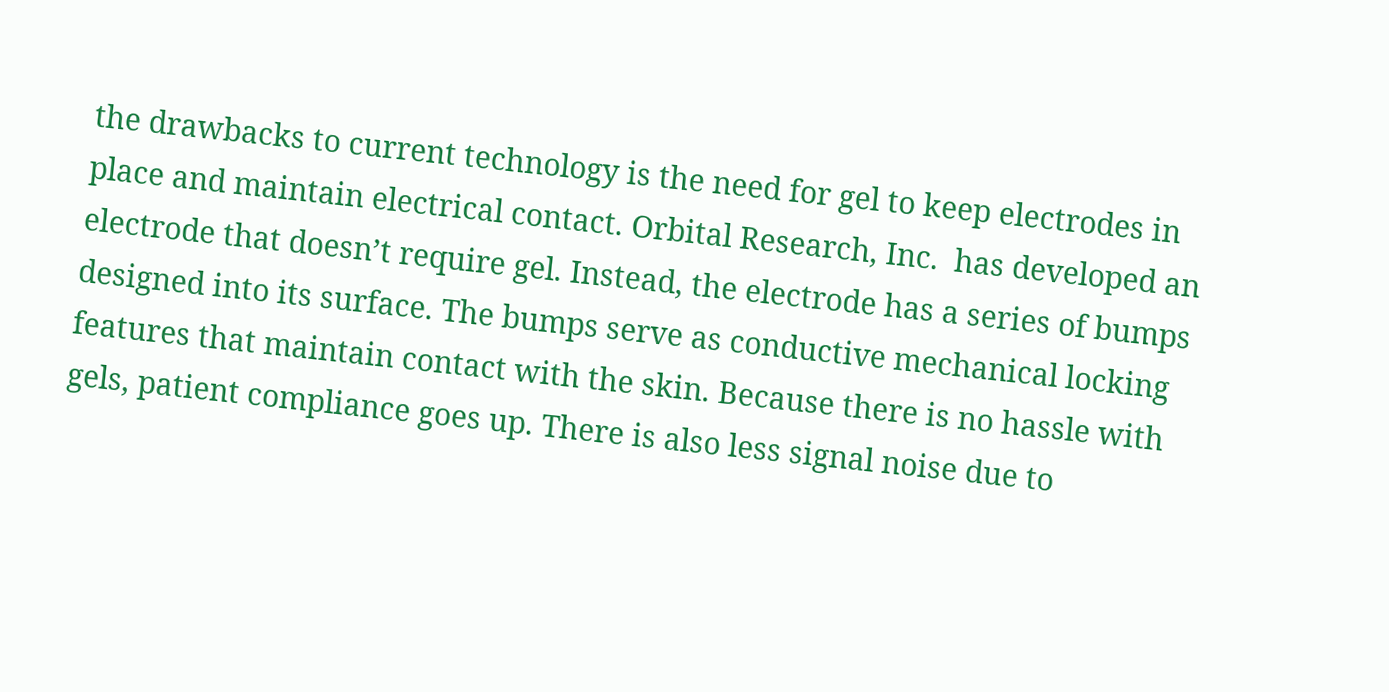the drawbacks to current technology is the need for gel to keep electrodes in place and maintain electrical contact. Orbital Research, Inc.  has developed an electrode that doesn’t require gel. Instead, the electrode has a series of bumps designed into its surface. The bumps serve as conductive mechanical locking features that maintain contact with the skin. Because there is no hassle with gels, patient compliance goes up. There is also less signal noise due to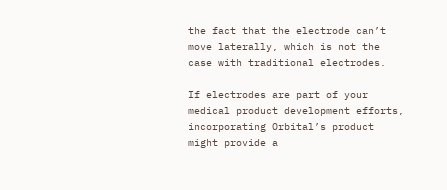the fact that the electrode can’t move laterally, which is not the case with traditional electrodes.

If electrodes are part of your medical product development efforts, incorporating Orbital’s product might provide a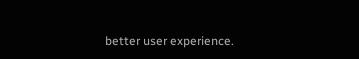better user experience.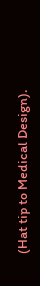(Hat tip to Medical Design).